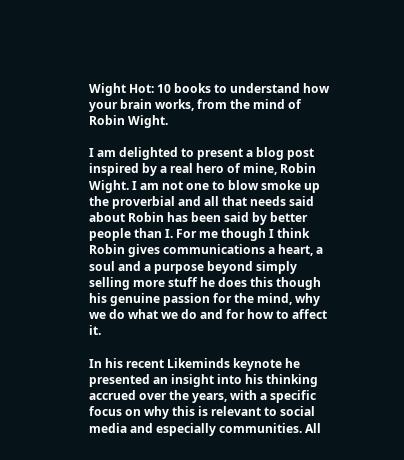Wight Hot: 10 books to understand how your brain works, from the mind of Robin Wight.

I am delighted to present a blog post inspired by a real hero of mine, Robin Wight. I am not one to blow smoke up the proverbial and all that needs said about Robin has been said by better people than I. For me though I think Robin gives communications a heart, a soul and a purpose beyond simply selling more stuff he does this though his genuine passion for the mind, why we do what we do and for how to affect it.

In his recent Likeminds keynote he presented an insight into his thinking accrued over the years, with a specific focus on why this is relevant to social media and especially communities. All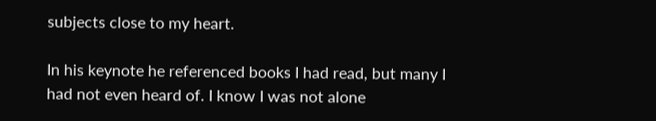subjects close to my heart.

In his keynote he referenced books I had read, but many I had not even heard of. I know I was not alone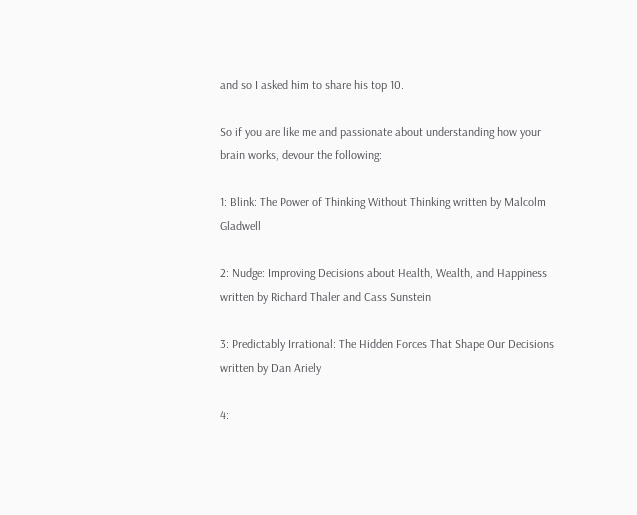and so I asked him to share his top 10.

So if you are like me and passionate about understanding how your brain works, devour the following:

1: Blink: The Power of Thinking Without Thinking written by Malcolm Gladwell

2: Nudge: Improving Decisions about Health, Wealth, and Happiness written by Richard Thaler and Cass Sunstein

3: Predictably Irrational: The Hidden Forces That Shape Our Decisions written by Dan Ariely

4: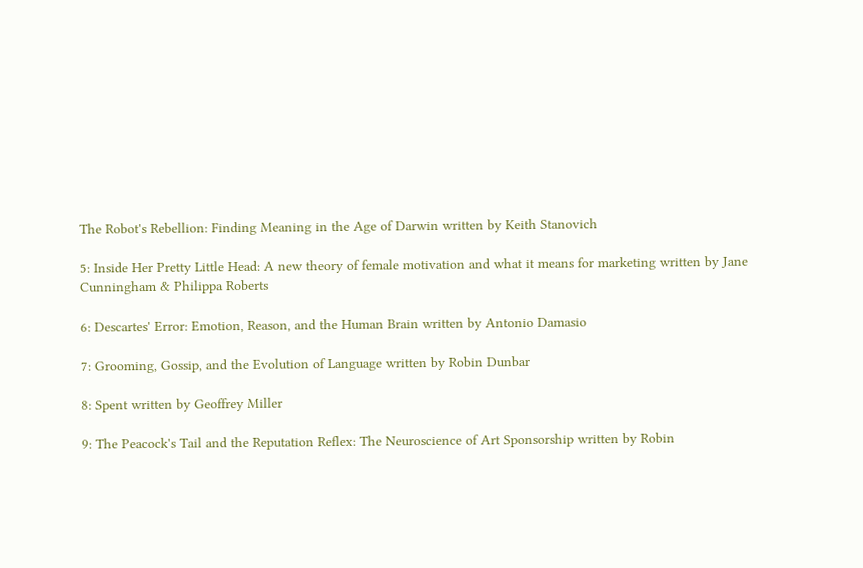The Robot's Rebellion: Finding Meaning in the Age of Darwin written by Keith Stanovich

5: Inside Her Pretty Little Head: A new theory of female motivation and what it means for marketing written by Jane Cunningham & Philippa Roberts

6: Descartes' Error: Emotion, Reason, and the Human Brain written by Antonio Damasio

7: Grooming, Gossip, and the Evolution of Language written by Robin Dunbar

8: Spent written by Geoffrey Miller

9: The Peacock's Tail and the Reputation Reflex: The Neuroscience of Art Sponsorship written by Robin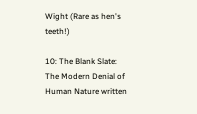Wight (Rare as hen's teeth!)

10: The Blank Slate: The Modern Denial of Human Nature written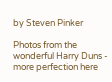by Steven Pinker

Photos from the wonderful Harry Duns - more perfection here